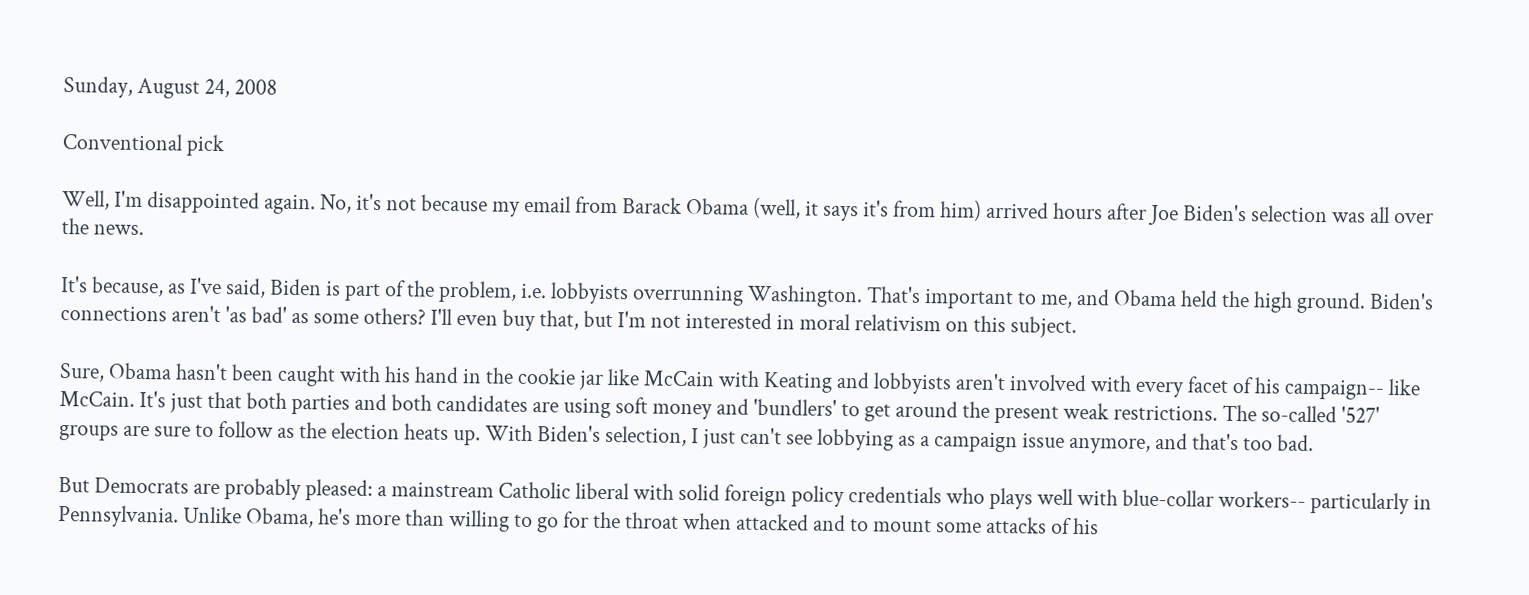Sunday, August 24, 2008

Conventional pick

Well, I'm disappointed again. No, it's not because my email from Barack Obama (well, it says it's from him) arrived hours after Joe Biden's selection was all over the news.

It's because, as I've said, Biden is part of the problem, i.e. lobbyists overrunning Washington. That's important to me, and Obama held the high ground. Biden's connections aren't 'as bad' as some others? I'll even buy that, but I'm not interested in moral relativism on this subject.

Sure, Obama hasn't been caught with his hand in the cookie jar like McCain with Keating and lobbyists aren't involved with every facet of his campaign-- like McCain. It's just that both parties and both candidates are using soft money and 'bundlers' to get around the present weak restrictions. The so-called '527' groups are sure to follow as the election heats up. With Biden's selection, I just can't see lobbying as a campaign issue anymore, and that's too bad.

But Democrats are probably pleased: a mainstream Catholic liberal with solid foreign policy credentials who plays well with blue-collar workers-- particularly in Pennsylvania. Unlike Obama, he's more than willing to go for the throat when attacked and to mount some attacks of his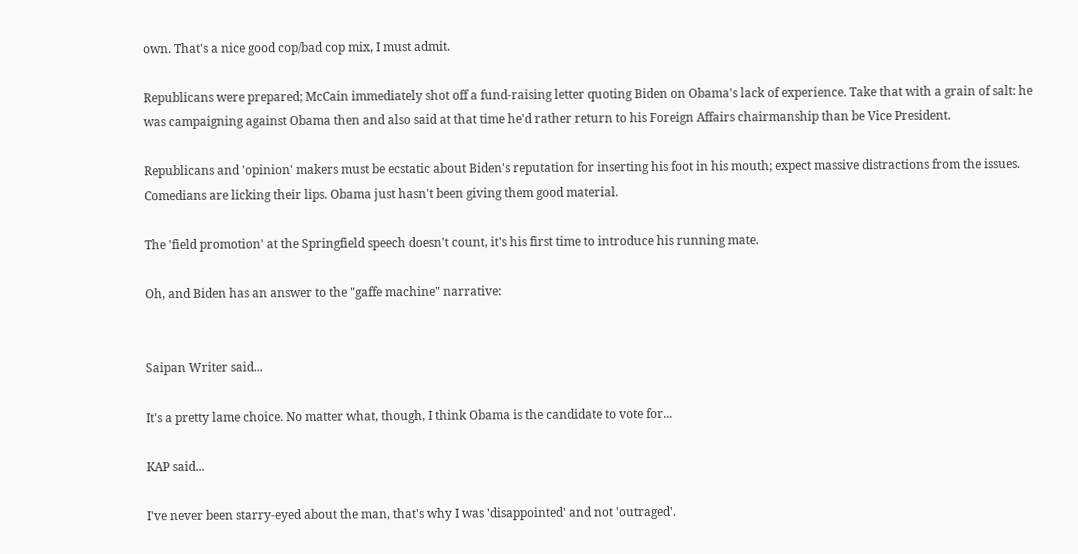own. That's a nice good cop/bad cop mix, I must admit.

Republicans were prepared; McCain immediately shot off a fund-raising letter quoting Biden on Obama's lack of experience. Take that with a grain of salt: he was campaigning against Obama then and also said at that time he'd rather return to his Foreign Affairs chairmanship than be Vice President.

Republicans and 'opinion' makers must be ecstatic about Biden's reputation for inserting his foot in his mouth; expect massive distractions from the issues. Comedians are licking their lips. Obama just hasn't been giving them good material.

The 'field promotion' at the Springfield speech doesn't count, it's his first time to introduce his running mate.

Oh, and Biden has an answer to the "gaffe machine" narrative:


Saipan Writer said...

It's a pretty lame choice. No matter what, though, I think Obama is the candidate to vote for...

KAP said...

I've never been starry-eyed about the man, that's why I was 'disappointed' and not 'outraged'.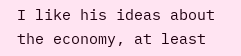I like his ideas about the economy, at least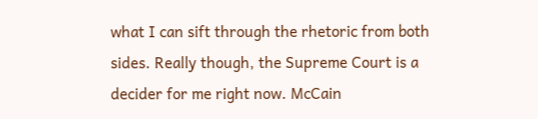what I can sift through the rhetoric from both sides. Really though, the Supreme Court is a decider for me right now. McCain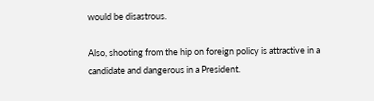would be disastrous.

Also, shooting from the hip on foreign policy is attractive in a candidate and dangerous in a President.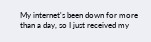My internet's been down for more than a day, so I just received my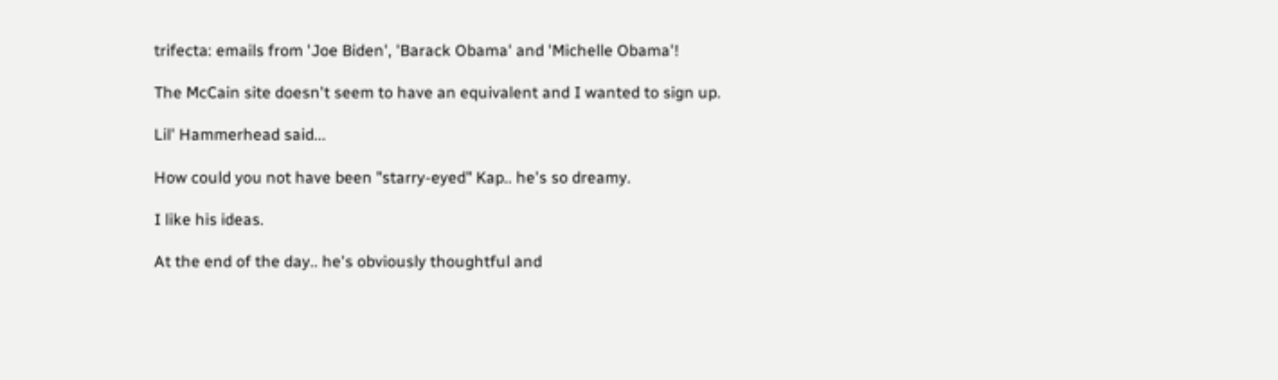trifecta: emails from 'Joe Biden', 'Barack Obama' and 'Michelle Obama'!

The McCain site doesn't seem to have an equivalent and I wanted to sign up.

Lil' Hammerhead said...

How could you not have been "starry-eyed" Kap.. he's so dreamy.

I like his ideas.

At the end of the day.. he's obviously thoughtful and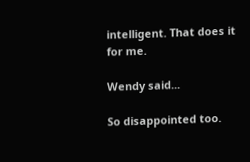intelligent. That does it for me.

Wendy said...

So disappointed too.